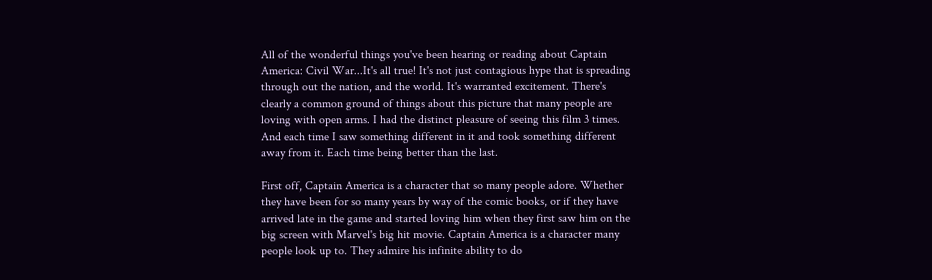All of the wonderful things you've been hearing or reading about Captain America: Civil War...It's all true! It's not just contagious hype that is spreading through out the nation, and the world. It's warranted excitement. There's clearly a common ground of things about this picture that many people are loving with open arms. I had the distinct pleasure of seeing this film 3 times. And each time I saw something different in it and took something different away from it. Each time being better than the last.

First off, Captain America is a character that so many people adore. Whether they have been for so many years by way of the comic books, or if they have arrived late in the game and started loving him when they first saw him on the big screen with Marvel's big hit movie. Captain America is a character many people look up to. They admire his infinite ability to do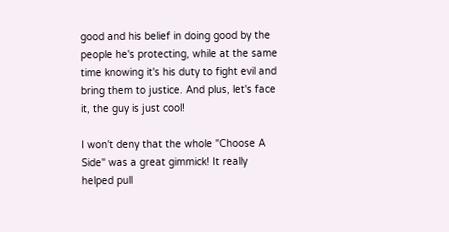good and his belief in doing good by the people he's protecting, while at the same time knowing it's his duty to fight evil and bring them to justice. And plus, let's face it, the guy is just cool!

I won't deny that the whole "Choose A Side" was a great gimmick! It really helped pull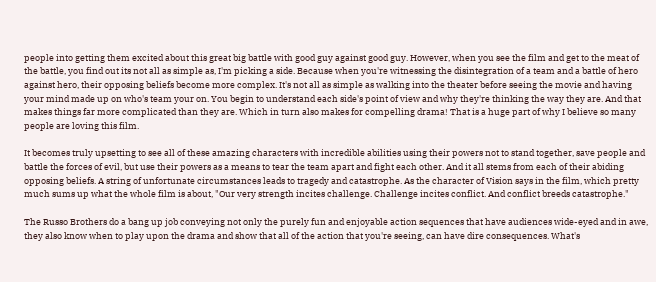people into getting them excited about this great big battle with good guy against good guy. However, when you see the film and get to the meat of the battle, you find out its not all as simple as, I'm picking a side. Because when you're witnessing the disintegration of a team and a battle of hero against hero, their opposing beliefs become more complex. It's not all as simple as walking into the theater before seeing the movie and having your mind made up on who's team your on. You begin to understand each side's point of view and why they're thinking the way they are. And that makes things far more complicated than they are. Which in turn also makes for compelling drama! That is a huge part of why I believe so many people are loving this film.

It becomes truly upsetting to see all of these amazing characters with incredible abilities using their powers not to stand together, save people and battle the forces of evil, but use their powers as a means to tear the team apart and fight each other. And it all stems from each of their abiding opposing beliefs. A string of unfortunate circumstances leads to tragedy and catastrophe. As the character of Vision says in the film, which pretty much sums up what the whole film is about, "Our very strength incites challenge. Challenge incites conflict. And conflict breeds catastrophe."

The Russo Brothers do a bang up job conveying not only the purely fun and enjoyable action sequences that have audiences wide-eyed and in awe, they also know when to play upon the drama and show that all of the action that you're seeing, can have dire consequences. What's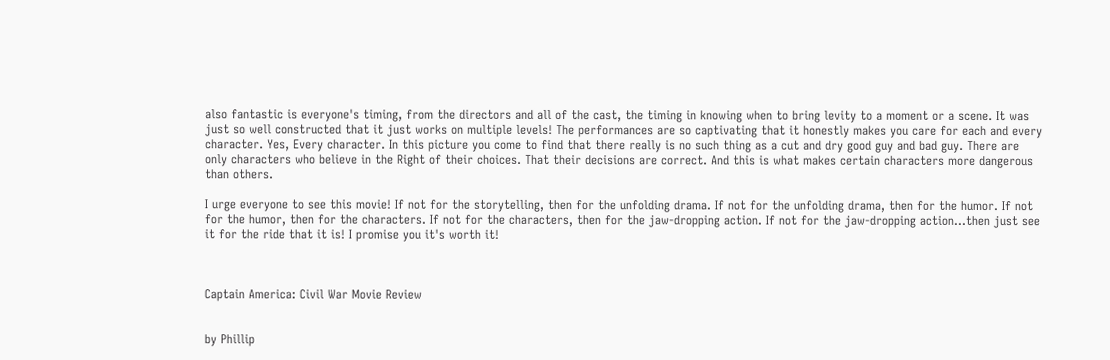also fantastic is everyone's timing, from the directors and all of the cast, the timing in knowing when to bring levity to a moment or a scene. It was just so well constructed that it just works on multiple levels! The performances are so captivating that it honestly makes you care for each and every character. Yes, Every character. In this picture you come to find that there really is no such thing as a cut and dry good guy and bad guy. There are only characters who believe in the Right of their choices. That their decisions are correct. And this is what makes certain characters more dangerous than others.

I urge everyone to see this movie! If not for the storytelling, then for the unfolding drama. If not for the unfolding drama, then for the humor. If not for the humor, then for the characters. If not for the characters, then for the jaw-dropping action. If not for the jaw-dropping action...then just see it for the ride that it is! I promise you it's worth it!



Captain America: Civil War Movie Review


by Phillip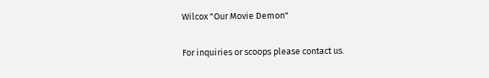Wilcox "Our Movie Demon"


For inquiries or scoops please contact us.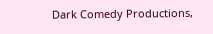Dark Comedy Productions,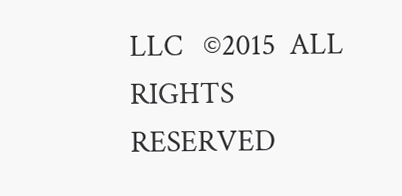LLC   ©2015  ALL RIGHTS RESERVED